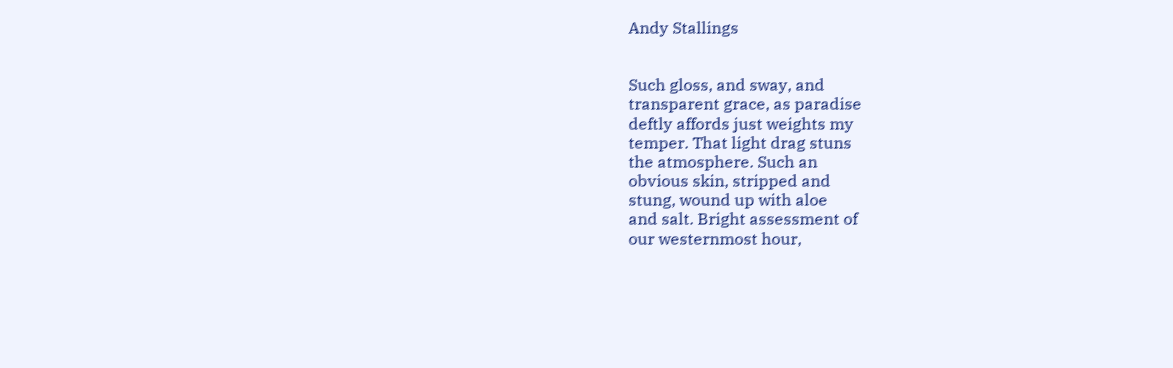Andy Stallings


Such gloss, and sway, and
transparent grace, as paradise
deftly affords just weights my
temper. That light drag stuns
the atmosphere. Such an
obvious skin, stripped and
stung, wound up with aloe
and salt. Bright assessment of
our westernmost hour,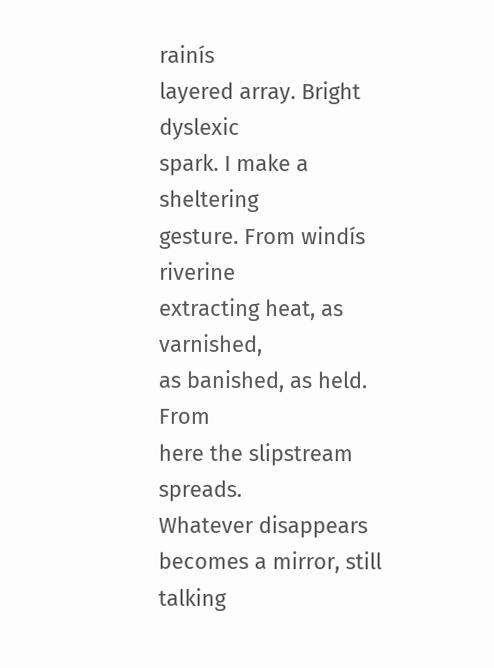rainís
layered array. Bright dyslexic
spark. I make a sheltering
gesture. From windís riverine
extracting heat, as varnished,
as banished, as held. From
here the slipstream spreads.
Whatever disappears
becomes a mirror, still talking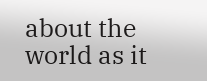about the world as it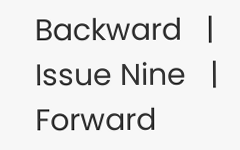Backward   |   Issue Nine   |   Forward